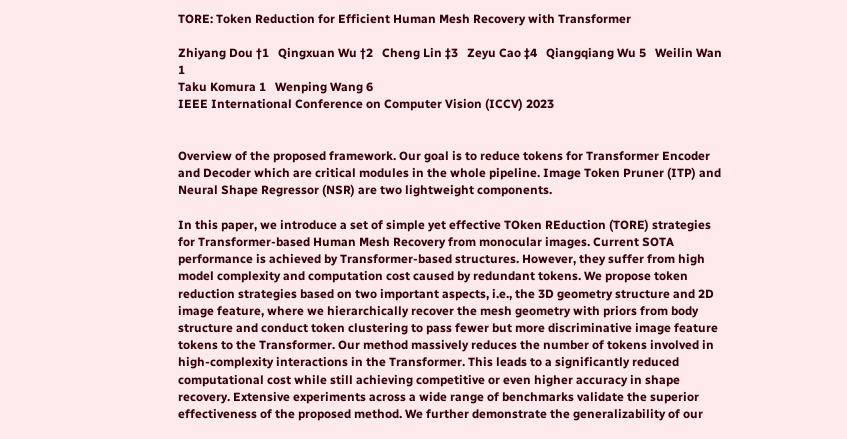TORE: Token Reduction for Efficient Human Mesh Recovery with Transformer

Zhiyang Dou †1   Qingxuan Wu †2   Cheng Lin ‡3   Zeyu Cao ‡4   Qiangqiang Wu 5   Weilin Wan 1
Taku Komura 1   Wenping Wang 6
IEEE International Conference on Computer Vision (ICCV) 2023


Overview of the proposed framework. Our goal is to reduce tokens for Transformer Encoder and Decoder which are critical modules in the whole pipeline. Image Token Pruner (ITP) and Neural Shape Regressor (NSR) are two lightweight components.

In this paper, we introduce a set of simple yet effective TOken REduction (TORE) strategies for Transformer-based Human Mesh Recovery from monocular images. Current SOTA performance is achieved by Transformer-based structures. However, they suffer from high model complexity and computation cost caused by redundant tokens. We propose token reduction strategies based on two important aspects, i.e., the 3D geometry structure and 2D image feature, where we hierarchically recover the mesh geometry with priors from body structure and conduct token clustering to pass fewer but more discriminative image feature tokens to the Transformer. Our method massively reduces the number of tokens involved in high-complexity interactions in the Transformer. This leads to a significantly reduced computational cost while still achieving competitive or even higher accuracy in shape recovery. Extensive experiments across a wide range of benchmarks validate the superior effectiveness of the proposed method. We further demonstrate the generalizability of our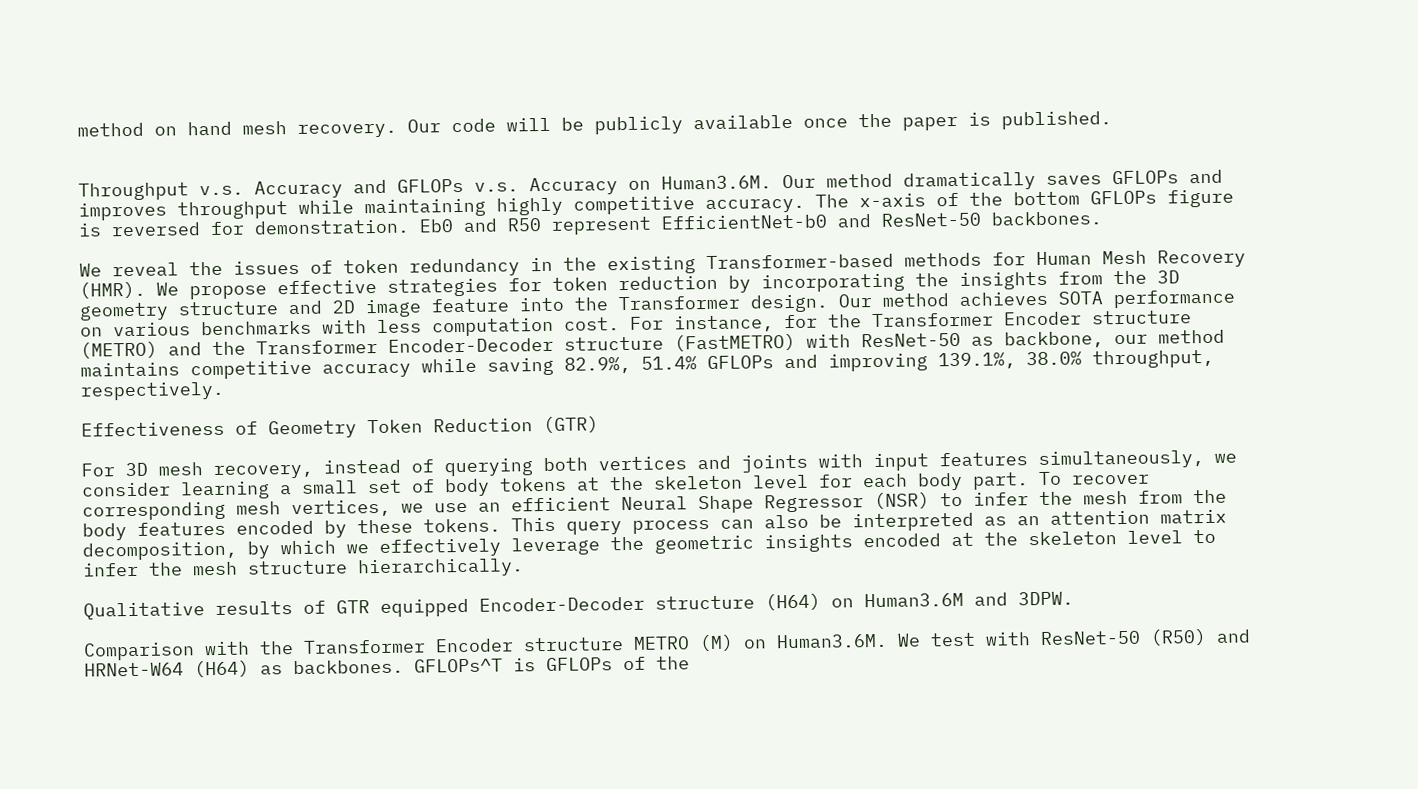method on hand mesh recovery. Our code will be publicly available once the paper is published.


Throughput v.s. Accuracy and GFLOPs v.s. Accuracy on Human3.6M. Our method dramatically saves GFLOPs and improves throughput while maintaining highly competitive accuracy. The x-axis of the bottom GFLOPs figure is reversed for demonstration. Eb0 and R50 represent EfficientNet-b0 and ResNet-50 backbones.

We reveal the issues of token redundancy in the existing Transformer-based methods for Human Mesh Recovery (HMR). We propose effective strategies for token reduction by incorporating the insights from the 3D geometry structure and 2D image feature into the Transformer design. Our method achieves SOTA performance on various benchmarks with less computation cost. For instance, for the Transformer Encoder structure (METRO) and the Transformer Encoder-Decoder structure (FastMETRO) with ResNet-50 as backbone, our method maintains competitive accuracy while saving 82.9%, 51.4% GFLOPs and improving 139.1%, 38.0% throughput, respectively.

Effectiveness of Geometry Token Reduction (GTR)

For 3D mesh recovery, instead of querying both vertices and joints with input features simultaneously, we consider learning a small set of body tokens at the skeleton level for each body part. To recover corresponding mesh vertices, we use an efficient Neural Shape Regressor (NSR) to infer the mesh from the body features encoded by these tokens. This query process can also be interpreted as an attention matrix decomposition, by which we effectively leverage the geometric insights encoded at the skeleton level to infer the mesh structure hierarchically.

Qualitative results of GTR equipped Encoder-Decoder structure (H64) on Human3.6M and 3DPW.

Comparison with the Transformer Encoder structure METRO (M) on Human3.6M. We test with ResNet-50 (R50) and HRNet-W64 (H64) as backbones. GFLOPs^T is GFLOPs of the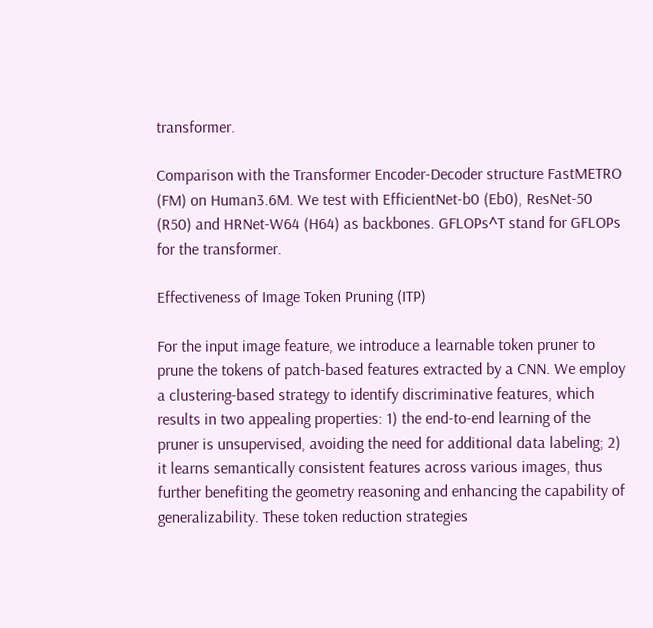transformer.

Comparison with the Transformer Encoder-Decoder structure FastMETRO (FM) on Human3.6M. We test with EfficientNet-b0 (Eb0), ResNet-50 (R50) and HRNet-W64 (H64) as backbones. GFLOPs^T stand for GFLOPs for the transformer.

Effectiveness of Image Token Pruning (ITP)

For the input image feature, we introduce a learnable token pruner to prune the tokens of patch-based features extracted by a CNN. We employ a clustering-based strategy to identify discriminative features, which results in two appealing properties: 1) the end-to-end learning of the pruner is unsupervised, avoiding the need for additional data labeling; 2) it learns semantically consistent features across various images, thus further benefiting the geometry reasoning and enhancing the capability of generalizability. These token reduction strategies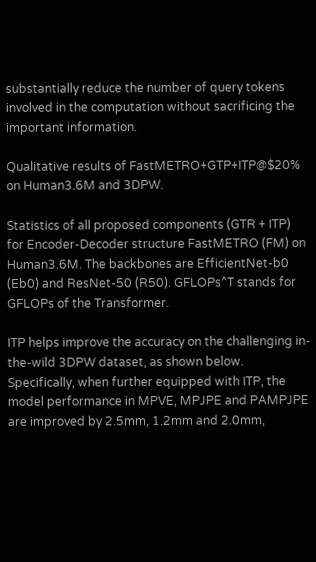substantially reduce the number of query tokens involved in the computation without sacrificing the important information.

Qualitative results of FastMETRO+GTP+ITP@$20% on Human3.6M and 3DPW.

Statistics of all proposed components (GTR + ITP) for Encoder-Decoder structure FastMETRO (FM) on Human3.6M. The backbones are EfficientNet-b0 (Eb0) and ResNet-50 (R50). GFLOPs^T stands for GFLOPs of the Transformer.

ITP helps improve the accuracy on the challenging in-the-wild 3DPW dataset, as shown below. Specifically, when further equipped with ITP, the model performance in MPVE, MPJPE and PAMPJPE are improved by 2.5mm, 1.2mm and 2.0mm,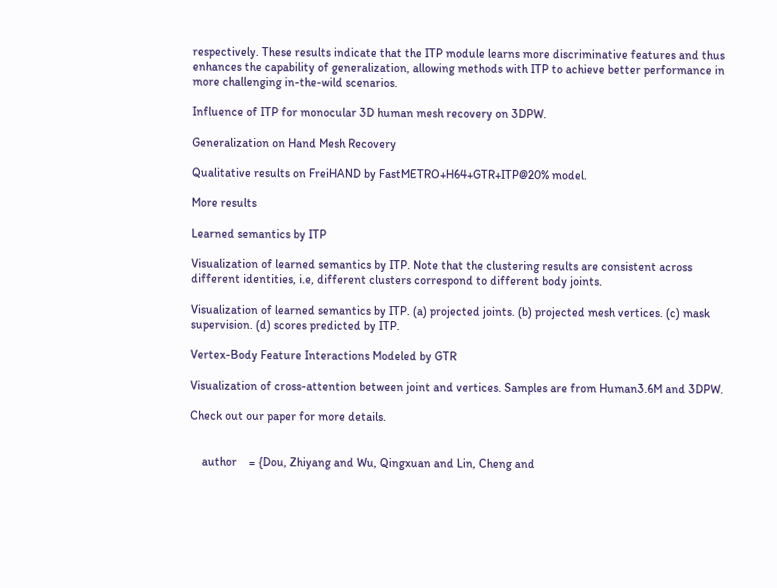respectively. These results indicate that the ITP module learns more discriminative features and thus enhances the capability of generalization, allowing methods with ITP to achieve better performance in more challenging in-the-wild scenarios.

Influence of ITP for monocular 3D human mesh recovery on 3DPW.

Generalization on Hand Mesh Recovery

Qualitative results on FreiHAND by FastMETRO+H64+GTR+ITP@20% model.

More results

Learned semantics by ITP

Visualization of learned semantics by ITP. Note that the clustering results are consistent across different identities, i.e, different clusters correspond to different body joints.

Visualization of learned semantics by ITP. (a) projected joints. (b) projected mesh vertices. (c) mask supervision. (d) scores predicted by ITP.

Vertex-Body Feature Interactions Modeled by GTR

Visualization of cross-attention between joint and vertices. Samples are from Human3.6M and 3DPW.

Check out our paper for more details.


    author    = {Dou, Zhiyang and Wu, Qingxuan and Lin, Cheng and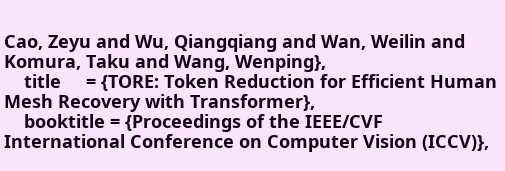Cao, Zeyu and Wu, Qiangqiang and Wan, Weilin and Komura, Taku and Wang, Wenping},
    title     = {TORE: Token Reduction for Efficient Human Mesh Recovery with Transformer},
    booktitle = {Proceedings of the IEEE/CVF International Conference on Computer Vision (ICCV)},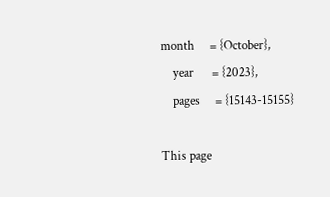month     = {October},
    year      = {2023},
    pages     = {15143-15155}

This page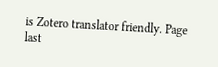is Zotero translator friendly. Page last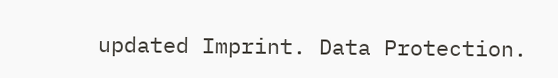updated Imprint. Data Protection.